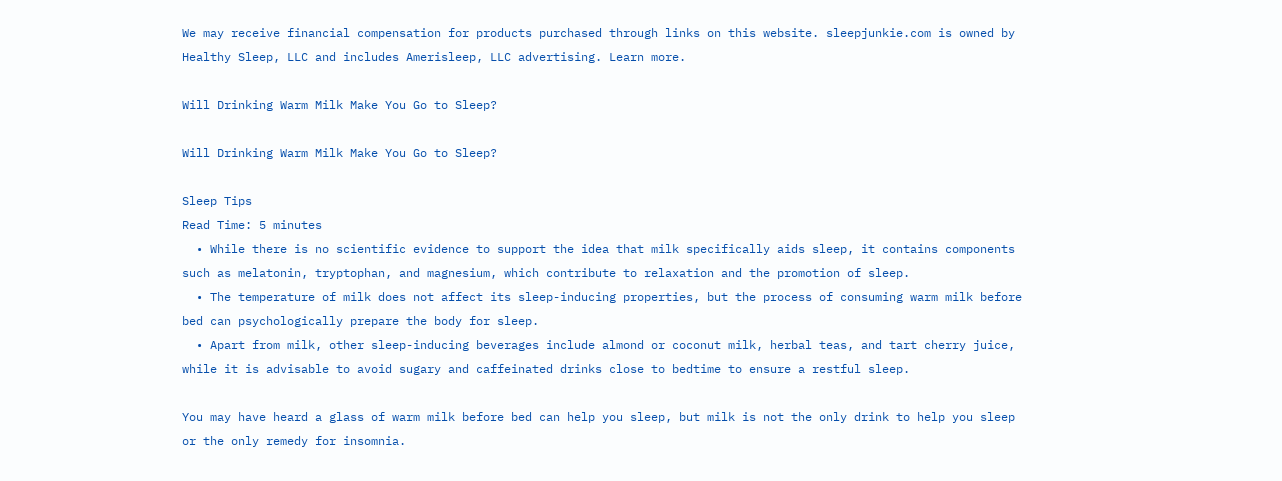We may receive financial compensation for products purchased through links on this website. sleepjunkie.com is owned by Healthy Sleep, LLC and includes Amerisleep, LLC advertising. Learn more.

Will Drinking Warm Milk Make You Go to Sleep?

Will Drinking Warm Milk Make You Go to Sleep?

Sleep Tips
Read Time: 5 minutes
  • While there is no scientific evidence to support the idea that milk specifically aids sleep, it contains components such as melatonin, tryptophan, and magnesium, which contribute to relaxation and the promotion of sleep.
  • The temperature of milk does not affect its sleep-inducing properties, but the process of consuming warm milk before bed can psychologically prepare the body for sleep.
  • Apart from milk, other sleep-inducing beverages include almond or coconut milk, herbal teas, and tart cherry juice, while it is advisable to avoid sugary and caffeinated drinks close to bedtime to ensure a restful sleep.

You may have heard a glass of warm milk before bed can help you sleep, but milk is not the only drink to help you sleep or the only remedy for insomnia.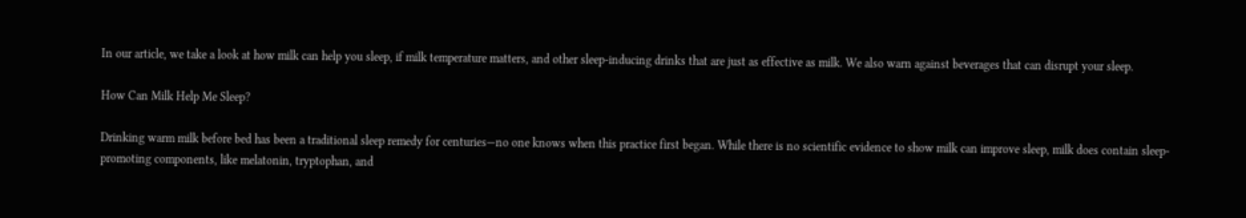In our article, we take a look at how milk can help you sleep, if milk temperature matters, and other sleep-inducing drinks that are just as effective as milk. We also warn against beverages that can disrupt your sleep.

How Can Milk Help Me Sleep?

Drinking warm milk before bed has been a traditional sleep remedy for centuries—no one knows when this practice first began. While there is no scientific evidence to show milk can improve sleep, milk does contain sleep-promoting components, like melatonin, tryptophan, and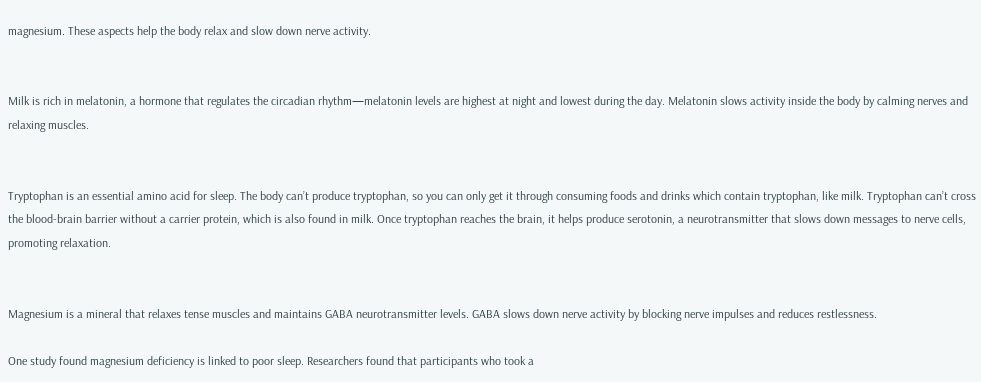magnesium. These aspects help the body relax and slow down nerve activity.


Milk is rich in melatonin, a hormone that regulates the circadian rhythm—melatonin levels are highest at night and lowest during the day. Melatonin slows activity inside the body by calming nerves and relaxing muscles.


Tryptophan is an essential amino acid for sleep. The body can’t produce tryptophan, so you can only get it through consuming foods and drinks which contain tryptophan, like milk. Tryptophan can’t cross the blood-brain barrier without a carrier protein, which is also found in milk. Once tryptophan reaches the brain, it helps produce serotonin, a neurotransmitter that slows down messages to nerve cells, promoting relaxation.


Magnesium is a mineral that relaxes tense muscles and maintains GABA neurotransmitter levels. GABA slows down nerve activity by blocking nerve impulses and reduces restlessness.

One study found magnesium deficiency is linked to poor sleep. Researchers found that participants who took a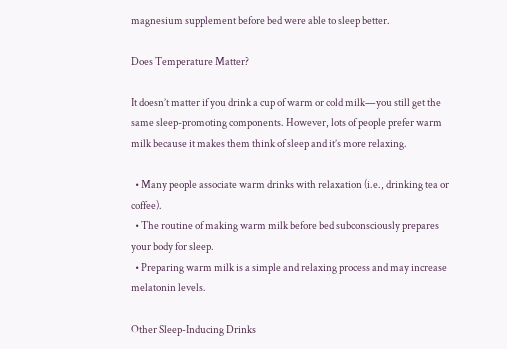magnesium supplement before bed were able to sleep better.

Does Temperature Matter?

It doesn’t matter if you drink a cup of warm or cold milk—you still get the same sleep-promoting components. However, lots of people prefer warm milk because it makes them think of sleep and it’s more relaxing.

  • Many people associate warm drinks with relaxation (i.e., drinking tea or coffee).
  • The routine of making warm milk before bed subconsciously prepares your body for sleep.
  • Preparing warm milk is a simple and relaxing process and may increase melatonin levels.

Other Sleep-Inducing Drinks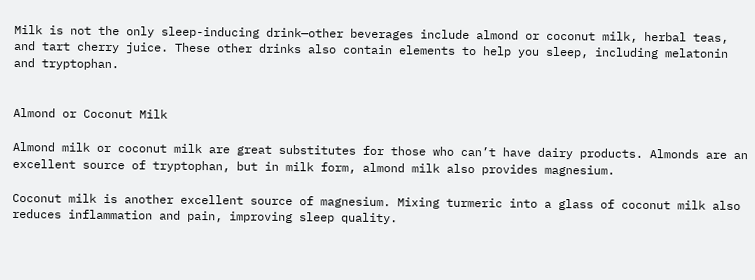Milk is not the only sleep-inducing drink—other beverages include almond or coconut milk, herbal teas, and tart cherry juice. These other drinks also contain elements to help you sleep, including melatonin and tryptophan.


Almond or Coconut Milk

Almond milk or coconut milk are great substitutes for those who can’t have dairy products. Almonds are an excellent source of tryptophan, but in milk form, almond milk also provides magnesium.

Coconut milk is another excellent source of magnesium. Mixing turmeric into a glass of coconut milk also reduces inflammation and pain, improving sleep quality.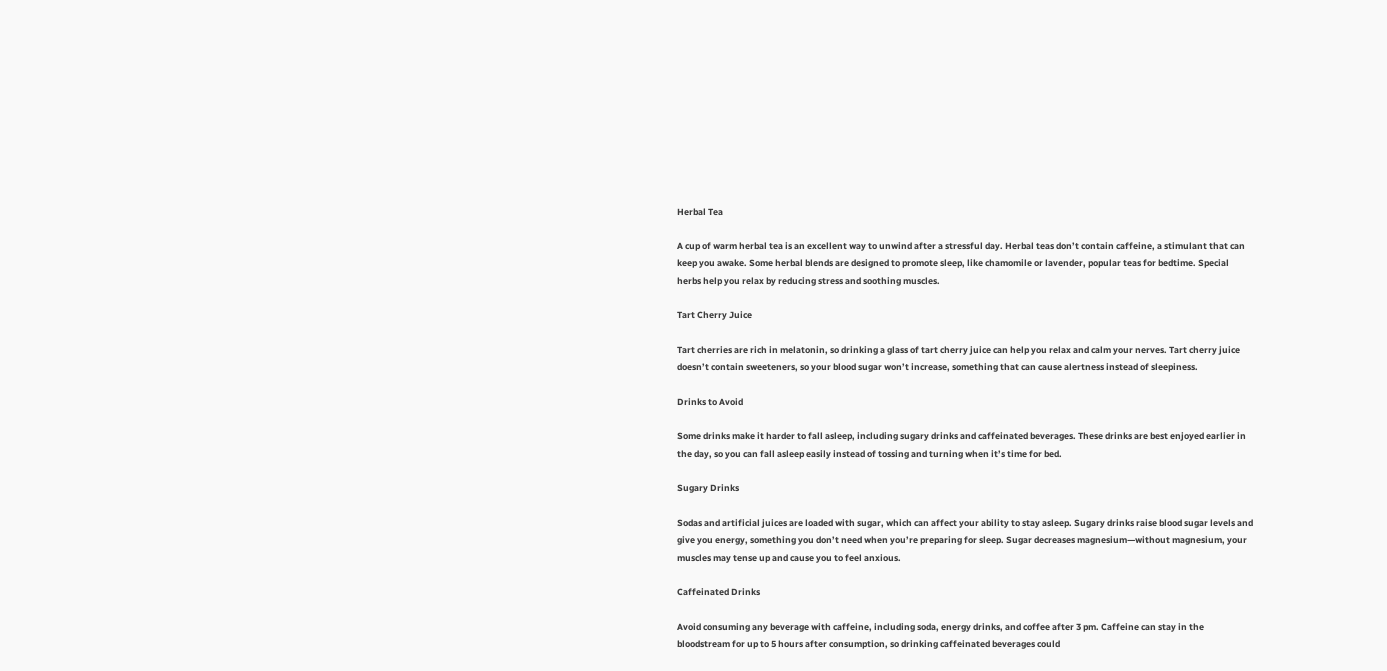Herbal Tea

A cup of warm herbal tea is an excellent way to unwind after a stressful day. Herbal teas don’t contain caffeine, a stimulant that can keep you awake. Some herbal blends are designed to promote sleep, like chamomile or lavender, popular teas for bedtime. Special herbs help you relax by reducing stress and soothing muscles.

Tart Cherry Juice

Tart cherries are rich in melatonin, so drinking a glass of tart cherry juice can help you relax and calm your nerves. Tart cherry juice doesn’t contain sweeteners, so your blood sugar won’t increase, something that can cause alertness instead of sleepiness.

Drinks to Avoid

Some drinks make it harder to fall asleep, including sugary drinks and caffeinated beverages. These drinks are best enjoyed earlier in the day, so you can fall asleep easily instead of tossing and turning when it’s time for bed.

Sugary Drinks

Sodas and artificial juices are loaded with sugar, which can affect your ability to stay asleep. Sugary drinks raise blood sugar levels and give you energy, something you don’t need when you’re preparing for sleep. Sugar decreases magnesium—without magnesium, your muscles may tense up and cause you to feel anxious.

Caffeinated Drinks

Avoid consuming any beverage with caffeine, including soda, energy drinks, and coffee after 3 pm. Caffeine can stay in the bloodstream for up to 5 hours after consumption, so drinking caffeinated beverages could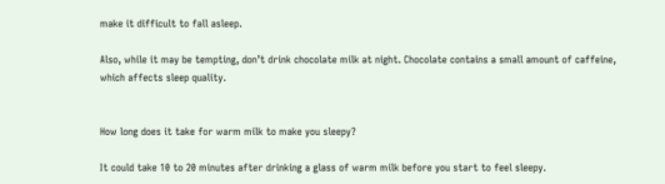make it difficult to fall asleep.

Also, while it may be tempting, don’t drink chocolate milk at night. Chocolate contains a small amount of caffeine, which affects sleep quality.


How long does it take for warm milk to make you sleepy?

It could take 10 to 20 minutes after drinking a glass of warm milk before you start to feel sleepy.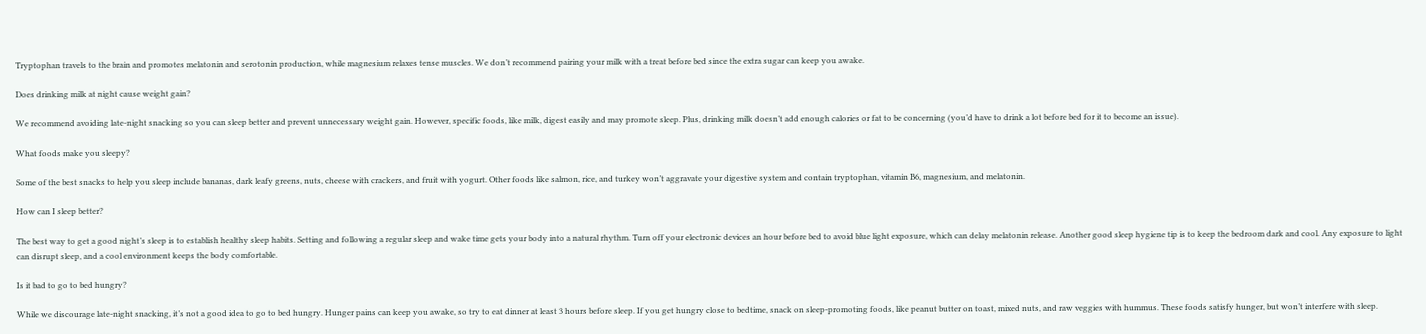Tryptophan travels to the brain and promotes melatonin and serotonin production, while magnesium relaxes tense muscles. We don’t recommend pairing your milk with a treat before bed since the extra sugar can keep you awake.

Does drinking milk at night cause weight gain?

We recommend avoiding late-night snacking so you can sleep better and prevent unnecessary weight gain. However, specific foods, like milk, digest easily and may promote sleep. Plus, drinking milk doesn’t add enough calories or fat to be concerning (you’d have to drink a lot before bed for it to become an issue).

What foods make you sleepy?

Some of the best snacks to help you sleep include bananas, dark leafy greens, nuts, cheese with crackers, and fruit with yogurt. Other foods like salmon, rice, and turkey won’t aggravate your digestive system and contain tryptophan, vitamin B6, magnesium, and melatonin.

How can I sleep better?

The best way to get a good night’s sleep is to establish healthy sleep habits. Setting and following a regular sleep and wake time gets your body into a natural rhythm. Turn off your electronic devices an hour before bed to avoid blue light exposure, which can delay melatonin release. Another good sleep hygiene tip is to keep the bedroom dark and cool. Any exposure to light can disrupt sleep, and a cool environment keeps the body comfortable.

Is it bad to go to bed hungry?

While we discourage late-night snacking, it’s not a good idea to go to bed hungry. Hunger pains can keep you awake, so try to eat dinner at least 3 hours before sleep. If you get hungry close to bedtime, snack on sleep-promoting foods, like peanut butter on toast, mixed nuts, and raw veggies with hummus. These foods satisfy hunger, but won’t interfere with sleep.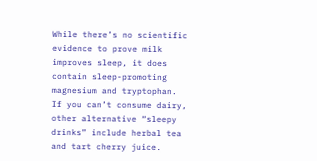While there’s no scientific evidence to prove milk improves sleep, it does contain sleep-promoting magnesium and tryptophan. If you can’t consume dairy, other alternative “sleepy drinks” include herbal tea and tart cherry juice.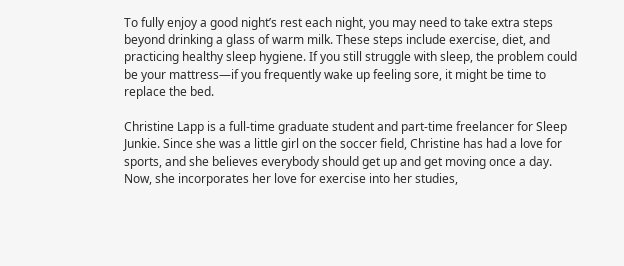To fully enjoy a good night’s rest each night, you may need to take extra steps beyond drinking a glass of warm milk. These steps include exercise, diet, and practicing healthy sleep hygiene. If you still struggle with sleep, the problem could be your mattress—if you frequently wake up feeling sore, it might be time to replace the bed.

Christine Lapp is a full-time graduate student and part-time freelancer for Sleep Junkie. Since she was a little girl on the soccer field, Christine has had a love for sports, and she believes everybody should get up and get moving once a day. Now, she incorporates her love for exercise into her studies,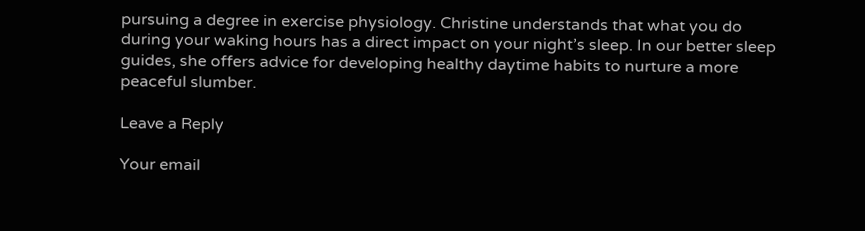pursuing a degree in exercise physiology. Christine understands that what you do during your waking hours has a direct impact on your night’s sleep. In our better sleep guides, she offers advice for developing healthy daytime habits to nurture a more peaceful slumber.

Leave a Reply

Your email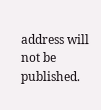address will not be published.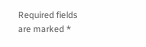Required fields are marked *